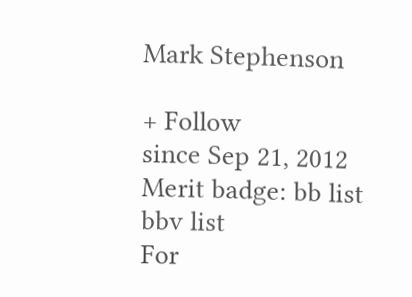Mark Stephenson

+ Follow
since Sep 21, 2012
Merit badge: bb list bbv list
For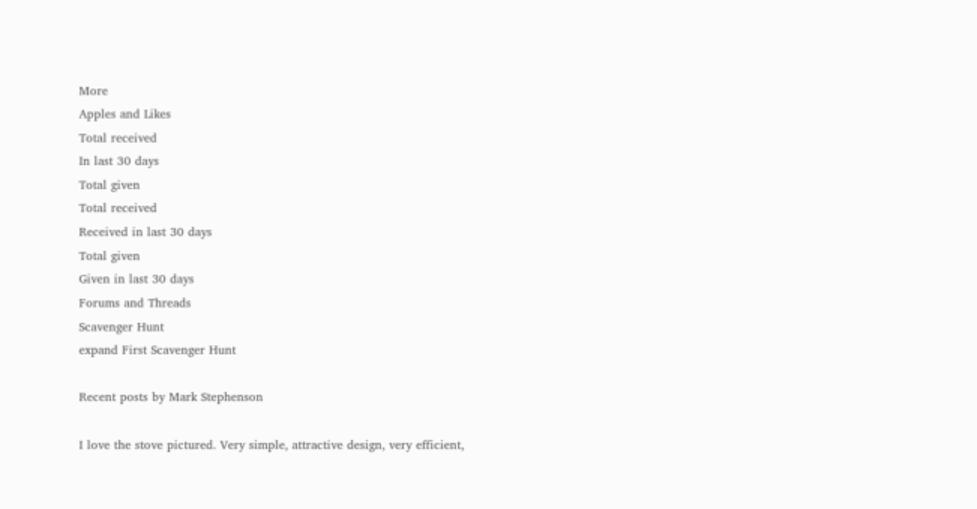More
Apples and Likes
Total received
In last 30 days
Total given
Total received
Received in last 30 days
Total given
Given in last 30 days
Forums and Threads
Scavenger Hunt
expand First Scavenger Hunt

Recent posts by Mark Stephenson

I love the stove pictured. Very simple, attractive design, very efficient,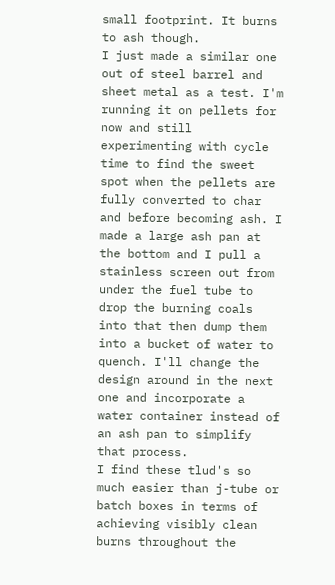small footprint. It burns to ash though.
I just made a similar one out of steel barrel and sheet metal as a test. I'm running it on pellets for now and still experimenting with cycle time to find the sweet spot when the pellets are fully converted to char and before becoming ash. I made a large ash pan at the bottom and I pull a stainless screen out from under the fuel tube to drop the burning coals into that then dump them into a bucket of water to quench. I'll change the design around in the next one and incorporate a water container instead of an ash pan to simplify that process.
I find these tlud's so much easier than j-tube or batch boxes in terms of achieving visibly clean burns throughout the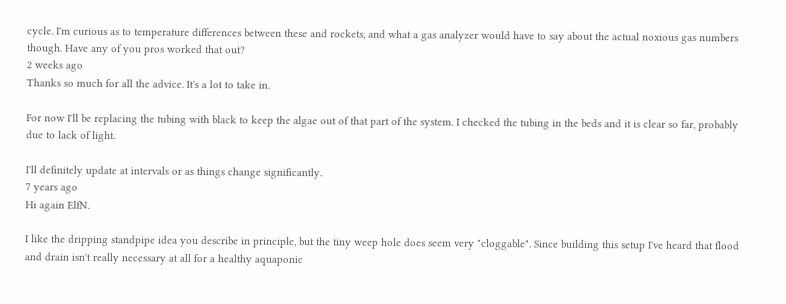cycle. I'm curious as to temperature differences between these and rockets, and what a gas analyzer would have to say about the actual noxious gas numbers though. Have any of you pros worked that out?
2 weeks ago
Thanks so much for all the advice. It's a lot to take in.

For now I'll be replacing the tubing with black to keep the algae out of that part of the system. I checked the tubing in the beds and it is clear so far, probably due to lack of light.

I'll definitely update at intervals or as things change significantly.
7 years ago
Hi again ElfN.

I like the dripping standpipe idea you describe in principle, but the tiny weep hole does seem very "cloggable". Since building this setup I've heard that flood and drain isn't really necessary at all for a healthy aquaponic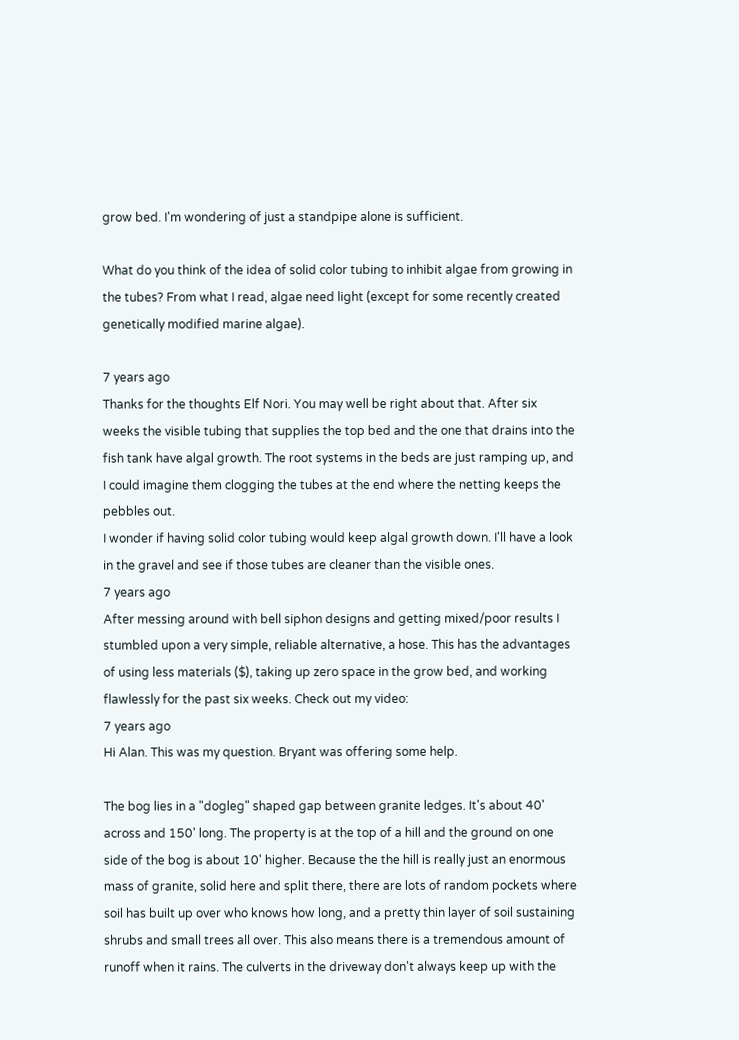grow bed. I'm wondering of just a standpipe alone is sufficient.

What do you think of the idea of solid color tubing to inhibit algae from growing in the tubes? From what I read, algae need light (except for some recently created genetically modified marine algae).

7 years ago
Thanks for the thoughts Elf Nori. You may well be right about that. After six weeks the visible tubing that supplies the top bed and the one that drains into the fish tank have algal growth. The root systems in the beds are just ramping up, and I could imagine them clogging the tubes at the end where the netting keeps the pebbles out.
I wonder if having solid color tubing would keep algal growth down. I'll have a look in the gravel and see if those tubes are cleaner than the visible ones.
7 years ago
After messing around with bell siphon designs and getting mixed/poor results I stumbled upon a very simple, reliable alternative, a hose. This has the advantages of using less materials ($), taking up zero space in the grow bed, and working flawlessly for the past six weeks. Check out my video:
7 years ago
Hi Alan. This was my question. Bryant was offering some help.

The bog lies in a "dogleg" shaped gap between granite ledges. It's about 40' across and 150' long. The property is at the top of a hill and the ground on one side of the bog is about 10' higher. Because the the hill is really just an enormous mass of granite, solid here and split there, there are lots of random pockets where soil has built up over who knows how long, and a pretty thin layer of soil sustaining shrubs and small trees all over. This also means there is a tremendous amount of runoff when it rains. The culverts in the driveway don't always keep up with the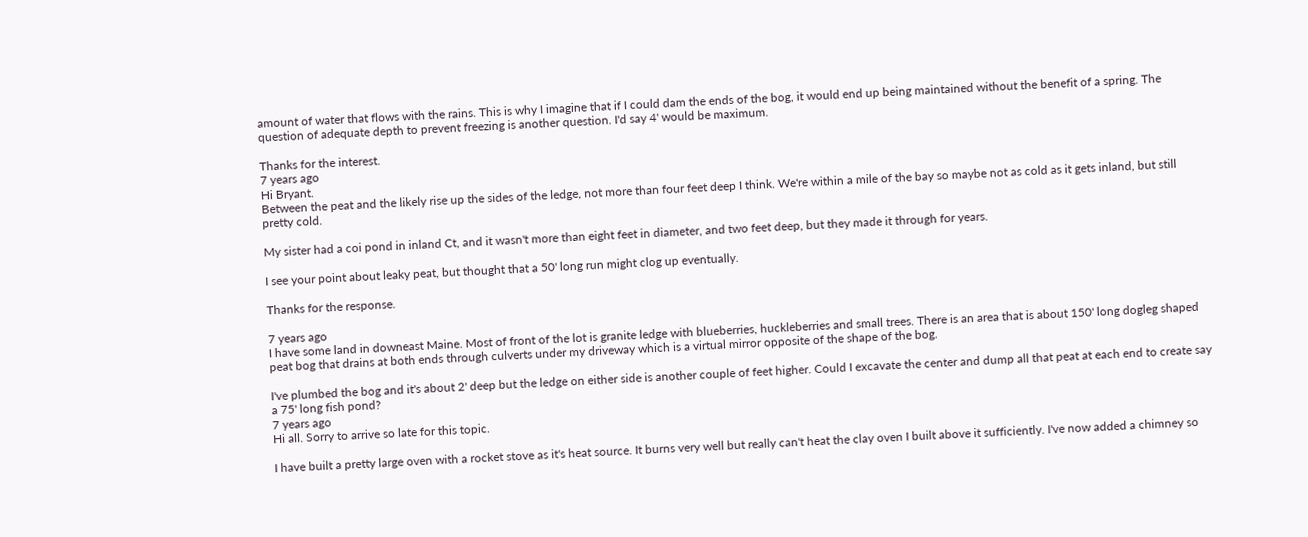amount of water that flows with the rains. This is why I imagine that if I could dam the ends of the bog, it would end up being maintained without the benefit of a spring. The question of adequate depth to prevent freezing is another question. I'd say 4' would be maximum.

Thanks for the interest.
7 years ago
Hi Bryant.
Between the peat and the likely rise up the sides of the ledge, not more than four feet deep I think. We're within a mile of the bay so maybe not as cold as it gets inland, but still pretty cold.

My sister had a coi pond in inland Ct, and it wasn't more than eight feet in diameter, and two feet deep, but they made it through for years.

I see your point about leaky peat, but thought that a 50' long run might clog up eventually.

Thanks for the response.

7 years ago
I have some land in downeast Maine. Most of front of the lot is granite ledge with blueberries, huckleberries and small trees. There is an area that is about 150' long dogleg shaped peat bog that drains at both ends through culverts under my driveway which is a virtual mirror opposite of the shape of the bog.

I've plumbed the bog and it's about 2' deep but the ledge on either side is another couple of feet higher. Could I excavate the center and dump all that peat at each end to create say a 75' long fish pond?
7 years ago
Hi all. Sorry to arrive so late for this topic.

I have built a pretty large oven with a rocket stove as it's heat source. It burns very well but really can't heat the clay oven I built above it sufficiently. I've now added a chimney so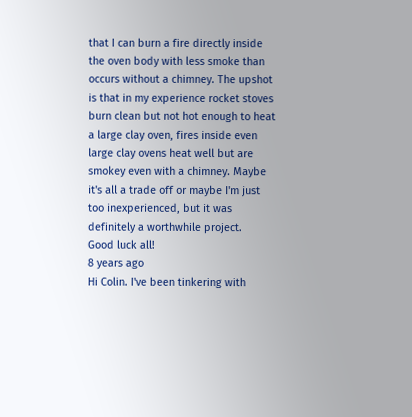that I can burn a fire directly inside the oven body with less smoke than occurs without a chimney. The upshot is that in my experience rocket stoves burn clean but not hot enough to heat a large clay oven, fires inside even large clay ovens heat well but are smokey even with a chimney. Maybe it's all a trade off or maybe I'm just too inexperienced, but it was definitely a worthwhile project.
Good luck all!
8 years ago
Hi Colin. I've been tinkering with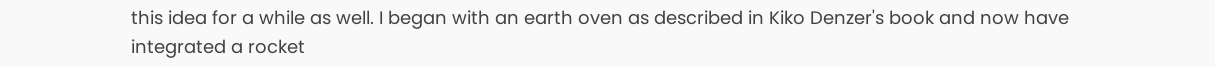this idea for a while as well. I began with an earth oven as described in Kiko Denzer's book and now have integrated a rocket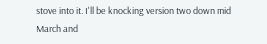stove into it. I'll be knocking version two down mid March and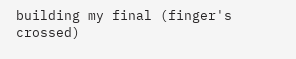building my final (finger's crossed)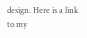design. Here is a link to my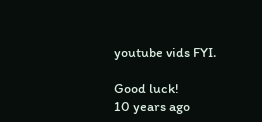youtube vids FYI.

Good luck!
10 years ago